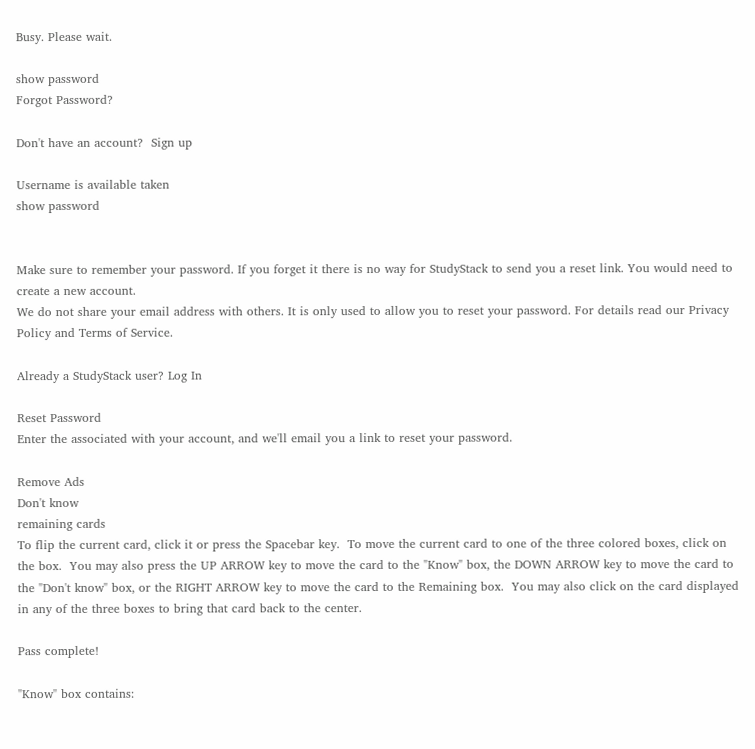Busy. Please wait.

show password
Forgot Password?

Don't have an account?  Sign up

Username is available taken
show password


Make sure to remember your password. If you forget it there is no way for StudyStack to send you a reset link. You would need to create a new account.
We do not share your email address with others. It is only used to allow you to reset your password. For details read our Privacy Policy and Terms of Service.

Already a StudyStack user? Log In

Reset Password
Enter the associated with your account, and we'll email you a link to reset your password.

Remove Ads
Don't know
remaining cards
To flip the current card, click it or press the Spacebar key.  To move the current card to one of the three colored boxes, click on the box.  You may also press the UP ARROW key to move the card to the "Know" box, the DOWN ARROW key to move the card to the "Don't know" box, or the RIGHT ARROW key to move the card to the Remaining box.  You may also click on the card displayed in any of the three boxes to bring that card back to the center.

Pass complete!

"Know" box contains: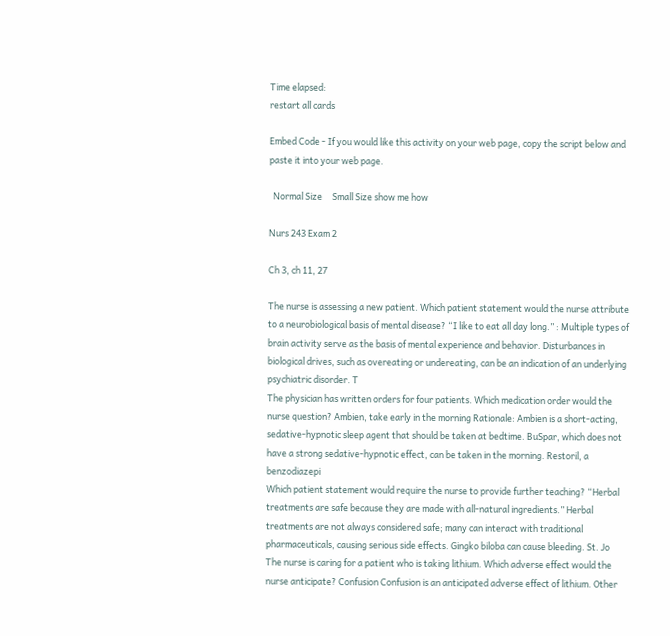Time elapsed:
restart all cards

Embed Code - If you would like this activity on your web page, copy the script below and paste it into your web page.

  Normal Size     Small Size show me how

Nurs 243 Exam 2

Ch 3, ch 11, 27

The nurse is assessing a new patient. Which patient statement would the nurse attribute to a neurobiological basis of mental disease? “I like to eat all day long.” : Multiple types of brain activity serve as the basis of mental experience and behavior. Disturbances in biological drives, such as overeating or undereating, can be an indication of an underlying psychiatric disorder. T
The physician has written orders for four patients. Which medication order would the nurse question? Ambien, take early in the morning Rationale: Ambien is a short-acting, sedative-hypnotic sleep agent that should be taken at bedtime. BuSpar, which does not have a strong sedative-hypnotic effect, can be taken in the morning. Restoril, a benzodiazepi
Which patient statement would require the nurse to provide further teaching? “Herbal treatments are safe because they are made with all-natural ingredients.” Herbal treatments are not always considered safe; many can interact with traditional pharmaceuticals, causing serious side effects. Gingko biloba can cause bleeding. St. Jo
The nurse is caring for a patient who is taking lithium. Which adverse effect would the nurse anticipate? Confusion Confusion is an anticipated adverse effect of lithium. Other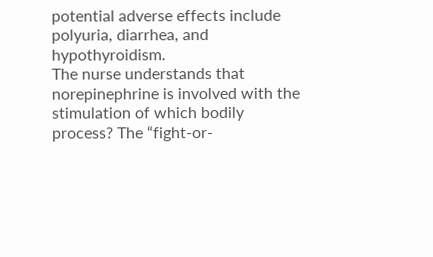potential adverse effects include polyuria, diarrhea, and hypothyroidism.
The nurse understands that norepinephrine is involved with the stimulation of which bodily process? The “fight-or-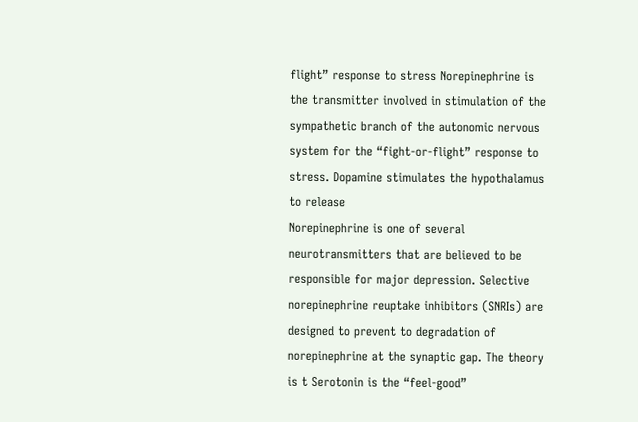flight” response to stress Norepinephrine is the transmitter involved in stimulation of the sympathetic branch of the autonomic nervous system for the “fight-or-flight” response to stress. Dopamine stimulates the hypothalamus to release
Norepinephrine is one of several neurotransmitters that are believed to be responsible for major depression. Selective norepinephrine reuptake inhibitors (SNRIs) are designed to prevent to degradation of norepinephrine at the synaptic gap. The theory is t Serotonin is the “feel-good”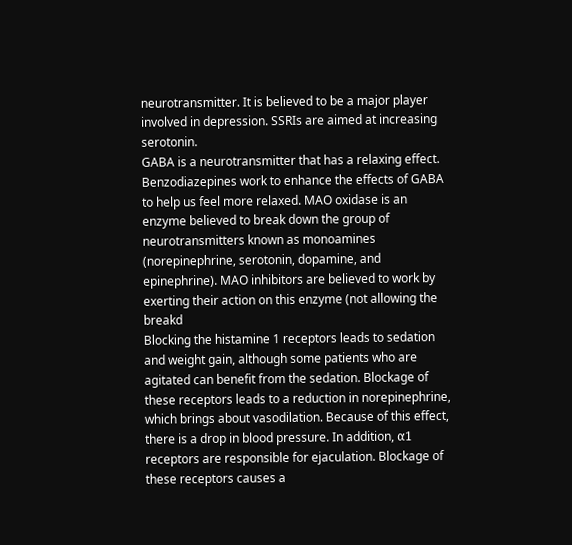neurotransmitter. It is believed to be a major player involved in depression. SSRIs are aimed at increasing serotonin.
GABA is a neurotransmitter that has a relaxing effect. Benzodiazepines work to enhance the effects of GABA to help us feel more relaxed. MAO oxidase is an enzyme believed to break down the group of neurotransmitters known as monoamines (norepinephrine, serotonin, dopamine, and epinephrine). MAO inhibitors are believed to work by exerting their action on this enzyme (not allowing the breakd
Blocking the histamine 1 receptors leads to sedation and weight gain, although some patients who are agitated can benefit from the sedation. Blockage of these receptors leads to a reduction in norepinephrine, which brings about vasodilation. Because of this effect, there is a drop in blood pressure. In addition, α1 receptors are responsible for ejaculation. Blockage of these receptors causes a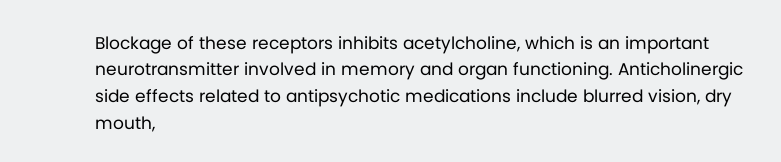Blockage of these receptors inhibits acetylcholine, which is an important neurotransmitter involved in memory and organ functioning. Anticholinergic side effects related to antipsychotic medications include blurred vision, dry mouth,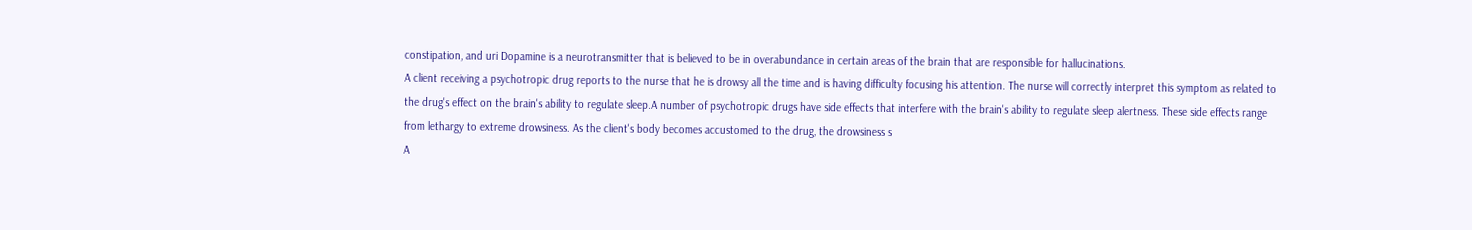constipation, and uri Dopamine is a neurotransmitter that is believed to be in overabundance in certain areas of the brain that are responsible for hallucinations.
A client receiving a psychotropic drug reports to the nurse that he is drowsy all the time and is having difficulty focusing his attention. The nurse will correctly interpret this symptom as related to the drug's effect on the brain's ability to regulate sleep.A number of psychotropic drugs have side effects that interfere with the brain's ability to regulate sleep alertness. These side effects range from lethargy to extreme drowsiness. As the client's body becomes accustomed to the drug, the drowsiness s
A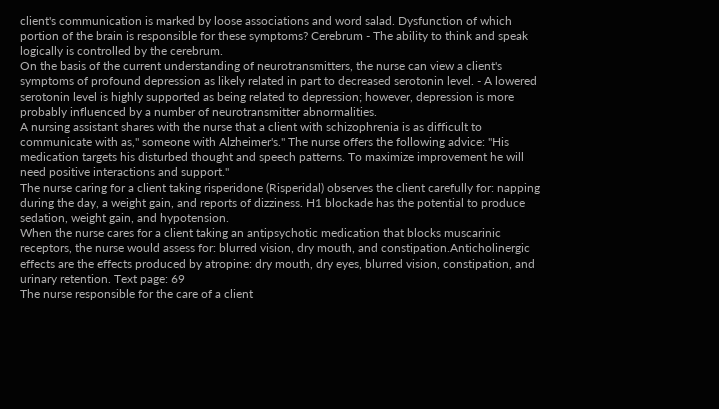client's communication is marked by loose associations and word salad. Dysfunction of which portion of the brain is responsible for these symptoms? Cerebrum - The ability to think and speak logically is controlled by the cerebrum.
On the basis of the current understanding of neurotransmitters, the nurse can view a client's symptoms of profound depression as likely related in part to decreased serotonin level. - A lowered serotonin level is highly supported as being related to depression; however, depression is more probably influenced by a number of neurotransmitter abnormalities.
A nursing assistant shares with the nurse that a client with schizophrenia is as difficult to communicate with as," someone with Alzheimer's." The nurse offers the following advice: "His medication targets his disturbed thought and speech patterns. To maximize improvement he will need positive interactions and support."
The nurse caring for a client taking risperidone (Risperidal) observes the client carefully for: napping during the day, a weight gain, and reports of dizziness. H1 blockade has the potential to produce sedation, weight gain, and hypotension.
When the nurse cares for a client taking an antipsychotic medication that blocks muscarinic receptors, the nurse would assess for: blurred vision, dry mouth, and constipation.Anticholinergic effects are the effects produced by atropine: dry mouth, dry eyes, blurred vision, constipation, and urinary retention. Text page: 69
The nurse responsible for the care of a client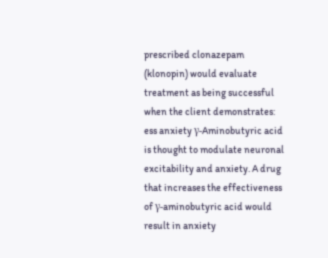prescribed clonazepam (klonopin) would evaluate treatment as being successful when the client demonstrates: ess anxiety γ-Aminobutyric acid is thought to modulate neuronal excitability and anxiety. A drug that increases the effectiveness of γ-aminobutyric acid would result in anxiety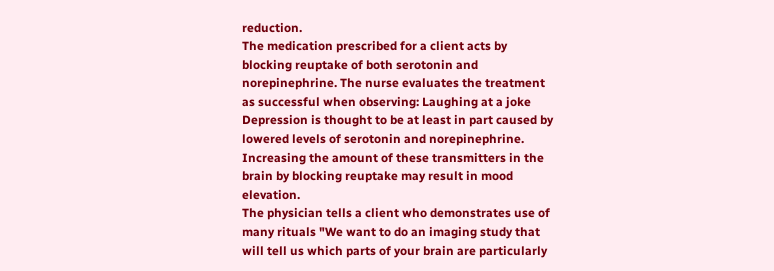reduction.
The medication prescribed for a client acts by blocking reuptake of both serotonin and norepinephrine. The nurse evaluates the treatment as successful when observing: Laughing at a joke Depression is thought to be at least in part caused by lowered levels of serotonin and norepinephrine. Increasing the amount of these transmitters in the brain by blocking reuptake may result in mood elevation.
The physician tells a client who demonstrates use of many rituals "We want to do an imaging study that will tell us which parts of your brain are particularly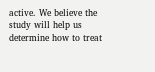active. We believe the study will help us determine how to treat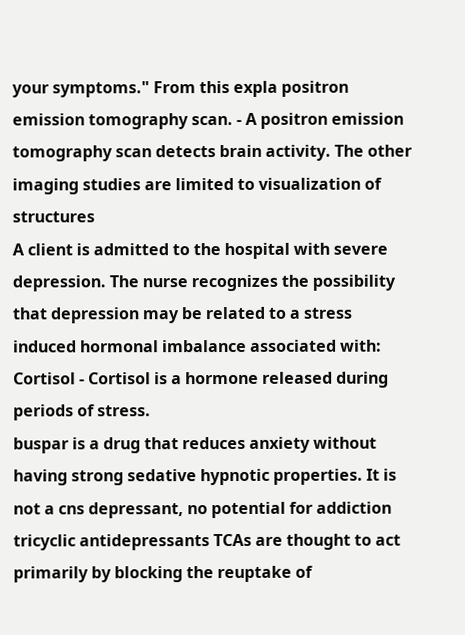your symptoms." From this expla positron emission tomography scan. - A positron emission tomography scan detects brain activity. The other imaging studies are limited to visualization of structures
A client is admitted to the hospital with severe depression. The nurse recognizes the possibility that depression may be related to a stress induced hormonal imbalance associated with: Cortisol - Cortisol is a hormone released during periods of stress.
buspar is a drug that reduces anxiety without having strong sedative hypnotic properties. It is not a cns depressant, no potential for addiction
tricyclic antidepressants TCAs are thought to act primarily by blocking the reuptake of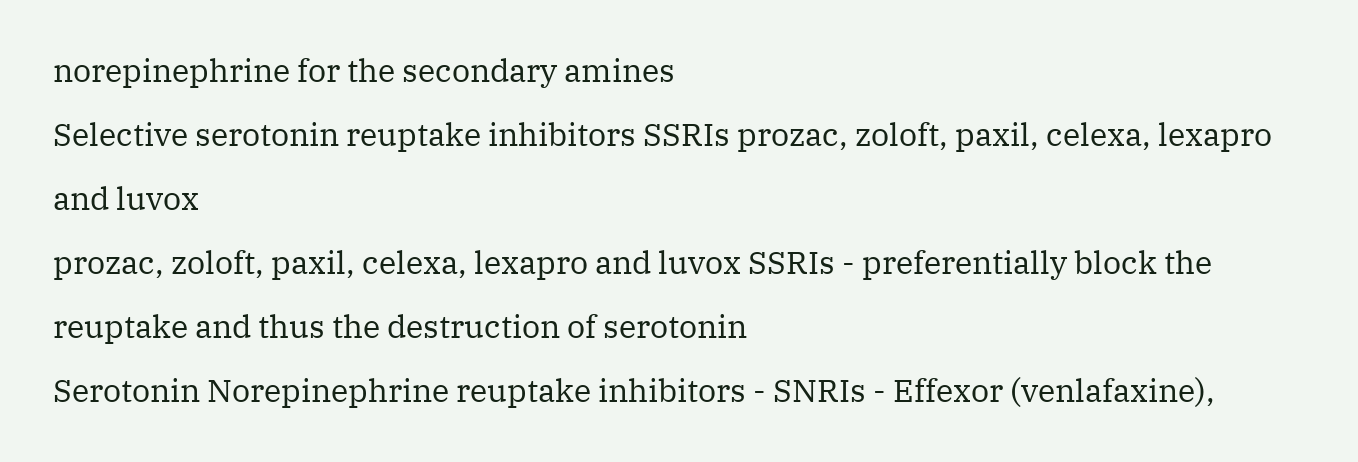norepinephrine for the secondary amines
Selective serotonin reuptake inhibitors SSRIs prozac, zoloft, paxil, celexa, lexapro and luvox
prozac, zoloft, paxil, celexa, lexapro and luvox SSRIs - preferentially block the reuptake and thus the destruction of serotonin
Serotonin Norepinephrine reuptake inhibitors - SNRIs - Effexor (venlafaxine),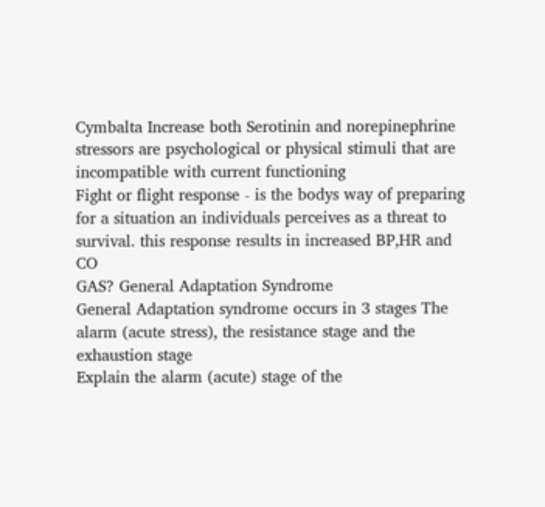Cymbalta Increase both Serotinin and norepinephrine
stressors are psychological or physical stimuli that are incompatible with current functioning
Fight or flight response - is the bodys way of preparing for a situation an individuals perceives as a threat to survival. this response results in increased BP,HR and CO
GAS? General Adaptation Syndrome
General Adaptation syndrome occurs in 3 stages The alarm (acute stress), the resistance stage and the exhaustion stage
Explain the alarm (acute) stage of the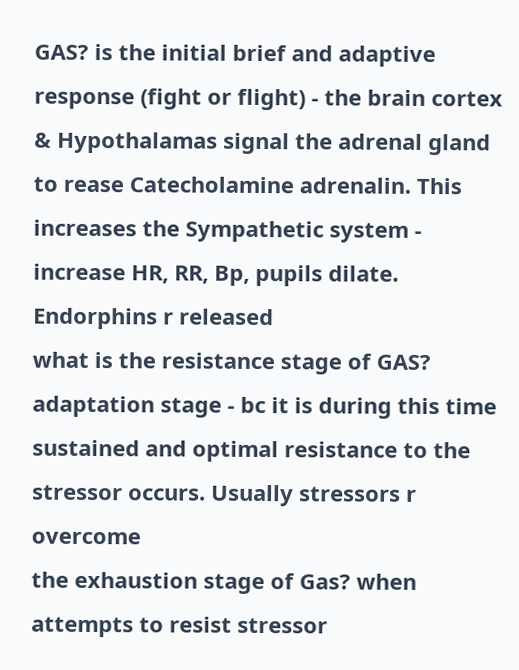GAS? is the initial brief and adaptive response (fight or flight) - the brain cortex & Hypothalamas signal the adrenal gland to rease Catecholamine adrenalin. This increases the Sympathetic system - increase HR, RR, Bp, pupils dilate. Endorphins r released
what is the resistance stage of GAS? adaptation stage - bc it is during this time sustained and optimal resistance to the stressor occurs. Usually stressors r overcome
the exhaustion stage of Gas? when attempts to resist stressor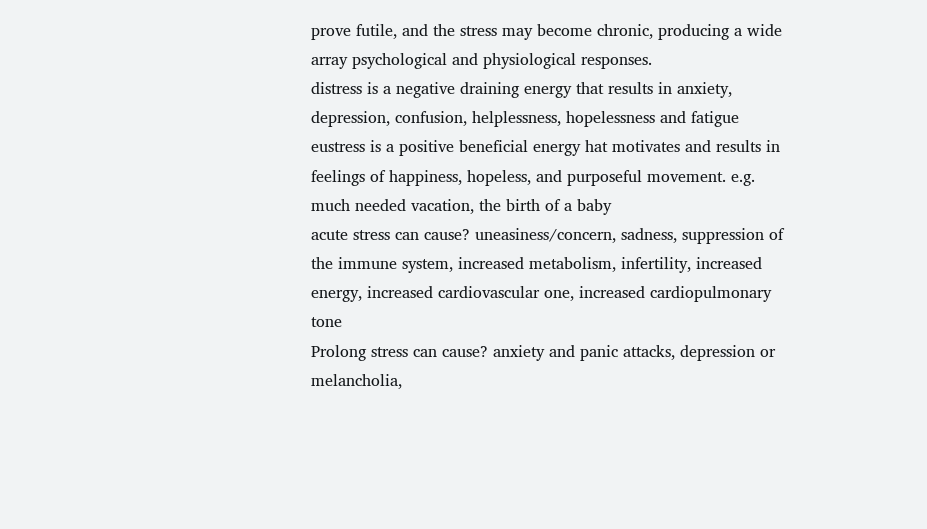prove futile, and the stress may become chronic, producing a wide array psychological and physiological responses.
distress is a negative draining energy that results in anxiety, depression, confusion, helplessness, hopelessness and fatigue
eustress is a positive beneficial energy hat motivates and results in feelings of happiness, hopeless, and purposeful movement. e.g. much needed vacation, the birth of a baby
acute stress can cause? uneasiness/concern, sadness, suppression of the immune system, increased metabolism, infertility, increased energy, increased cardiovascular one, increased cardiopulmonary tone
Prolong stress can cause? anxiety and panic attacks, depression or melancholia,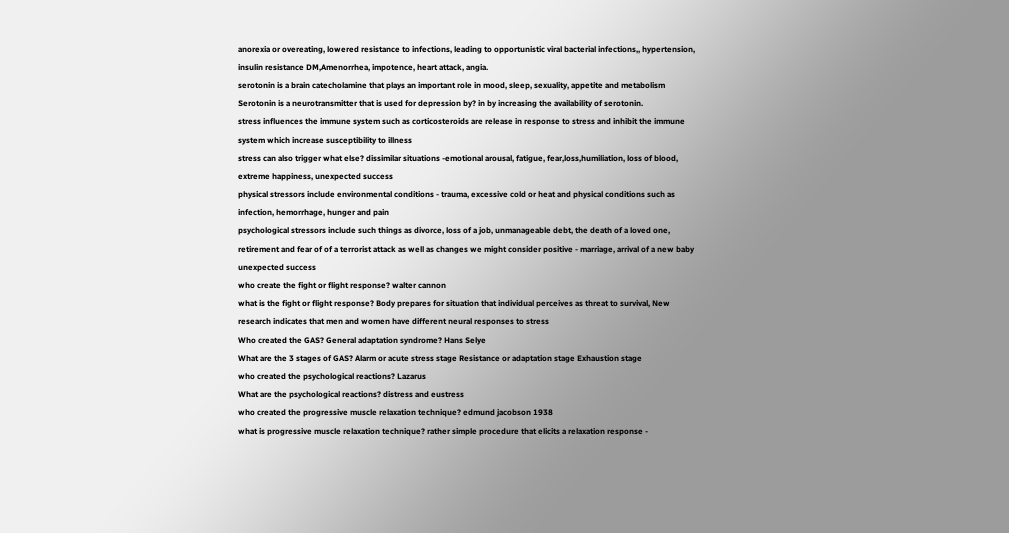anorexia or overeating, lowered resistance to infections, leading to opportunistic viral bacterial infections,, hypertension, insulin resistance DM,Amenorrhea, impotence, heart attack, angia.
serotonin is a brain catecholamine that plays an important role in mood, sleep, sexuality, appetite and metabolism
Serotonin is a neurotransmitter that is used for depression by? in by increasing the availability of serotonin.
stress influences the immune system such as corticosteroids are release in response to stress and inhibit the immune system which increase susceptibility to illness
stress can also trigger what else? dissimilar situations -emotional arousal, fatigue, fear,loss,humiliation, loss of blood, extreme happiness, unexpected success
physical stressors include environmental conditions - trauma, excessive cold or heat and physical conditions such as infection, hemorrhage, hunger and pain
psychological stressors include such things as divorce, loss of a job, unmanageable debt, the death of a loved one, retirement and fear of of a terrorist attack as well as changes we might consider positive - marriage, arrival of a new baby unexpected success
who create the fight or flight response? walter cannon
what is the fight or flight response? Body prepares for situation that individual perceives as threat to survival, New research indicates that men and women have different neural responses to stress
Who created the GAS? General adaptation syndrome? Hans Selye
What are the 3 stages of GAS? Alarm or acute stress stage Resistance or adaptation stage Exhaustion stage
who created the psychological reactions? Lazarus
What are the psychological reactions? distress and eustress
who created the progressive muscle relaxation technique? edmund jacobson 1938
what is progressive muscle relaxation technique? rather simple procedure that elicits a relaxation response -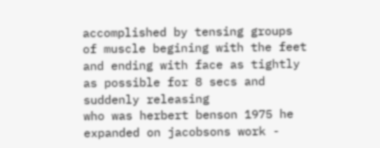accomplished by tensing groups of muscle begining with the feet and ending with face as tightly as possible for 8 secs and suddenly releasing
who was herbert benson 1975 he expanded on jacobsons work -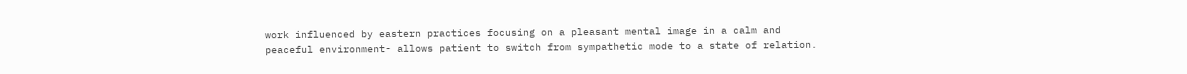work influenced by eastern practices focusing on a pleasant mental image in a calm and peaceful environment- allows patient to switch from sympathetic mode to a state of relation.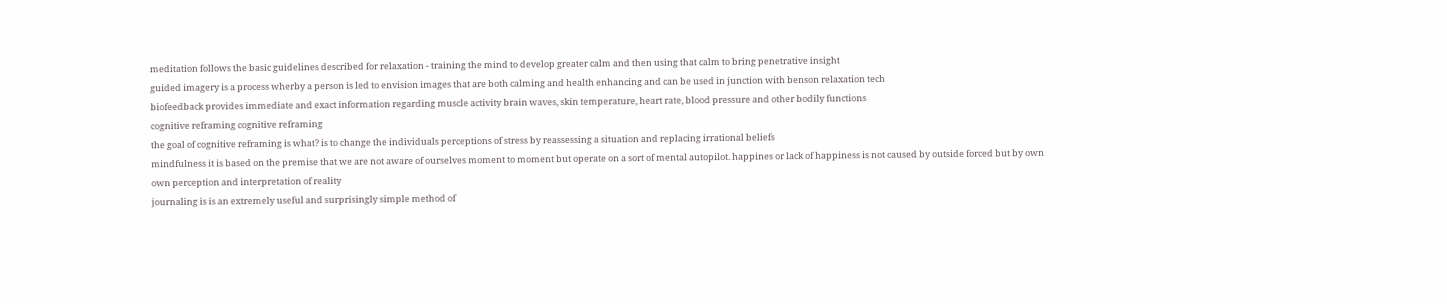meditation follows the basic guidelines described for relaxation - training the mind to develop greater calm and then using that calm to bring penetrative insight
guided imagery is a process wherby a person is led to envision images that are both calming and health enhancing and can be used in junction with benson relaxation tech
biofeedback provides immediate and exact information regarding muscle activity brain waves, skin temperature, heart rate, blood pressure and other bodily functions
cognitive reframing cognitive reframing
the goal of cognitive reframing is what? is to change the individuals perceptions of stress by reassessing a situation and replacing irrational beliefs
mindfulness it is based on the premise that we are not aware of ourselves moment to moment but operate on a sort of mental autopilot. happines or lack of happiness is not caused by outside forced but by own own perception and interpretation of reality
journaling is is an extremely useful and surprisingly simple method of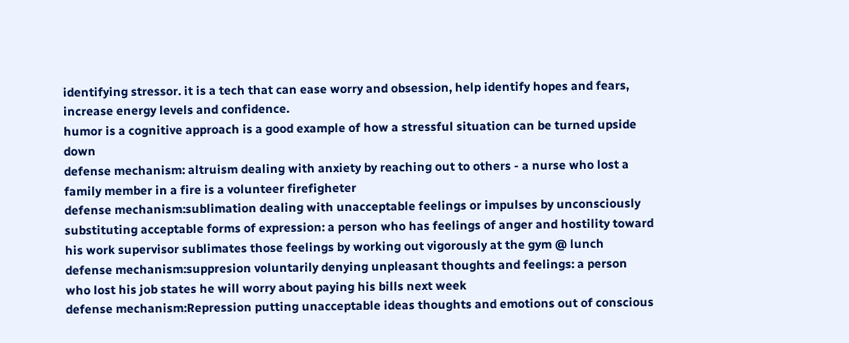identifying stressor. it is a tech that can ease worry and obsession, help identify hopes and fears, increase energy levels and confidence.
humor is a cognitive approach is a good example of how a stressful situation can be turned upside down
defense mechanism: altruism dealing with anxiety by reaching out to others - a nurse who lost a family member in a fire is a volunteer firefigheter
defense mechanism:sublimation dealing with unacceptable feelings or impulses by unconsciously substituting acceptable forms of expression: a person who has feelings of anger and hostility toward his work supervisor sublimates those feelings by working out vigorously at the gym @ lunch
defense mechanism:suppresion voluntarily denying unpleasant thoughts and feelings: a person who lost his job states he will worry about paying his bills next week
defense mechanism:Repression putting unacceptable ideas thoughts and emotions out of conscious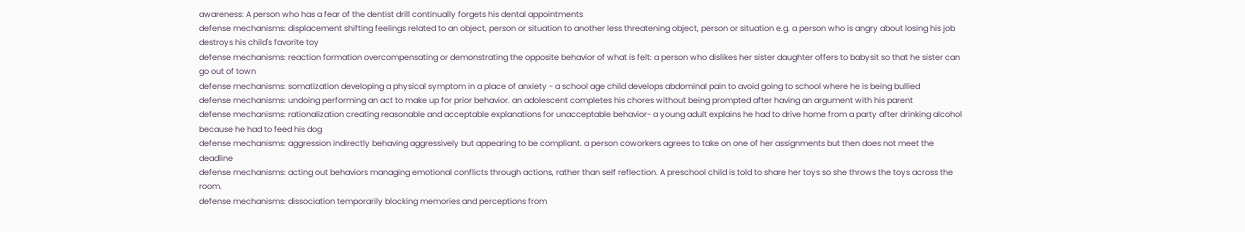awareness: A person who has a fear of the dentist drill continually forgets his dental appointments
defense mechanisms: displacement shifting feelings related to an object, person or situation to another less threatening object, person or situation e.g. a person who is angry about losing his job destroys his child's favorite toy
defense mechanisms: reaction formation overcompensating or demonstrating the opposite behavior of what is felt: a person who dislikes her sister daughter offers to babysit so that he sister can go out of town
defense mechanisms: somatization developing a physical symptom in a place of anxiety - a school age child develops abdominal pain to avoid going to school where he is being bullied
defense mechanisms: undoing performing an act to make up for prior behavior. an adolescent completes his chores without being prompted after having an argument with his parent
defense mechanisms: rationalization creating reasonable and acceptable explanations for unacceptable behavior- a young adult explains he had to drive home from a party after drinking alcohol because he had to feed his dog
defense mechanisms: aggression indirectly behaving aggressively but appearing to be compliant. a person coworkers agrees to take on one of her assignments but then does not meet the deadline
defense mechanisms: acting out behaviors managing emotional conflicts through actions, rather than self reflection. A preschool child is told to share her toys so she throws the toys across the room.
defense mechanisms: dissociation temporarily blocking memories and perceptions from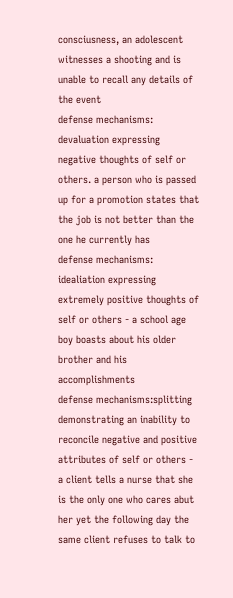consciusness, an adolescent witnesses a shooting and is unable to recall any details of the event
defense mechanisms: devaluation expressing negative thoughts of self or others. a person who is passed up for a promotion states that the job is not better than the one he currently has
defense mechanisms: idealiation expressing extremely positive thoughts of self or others - a school age boy boasts about his older brother and his accomplishments
defense mechanisms:splitting demonstrating an inability to reconcile negative and positive attributes of self or others - a client tells a nurse that she is the only one who cares abut her yet the following day the same client refuses to talk to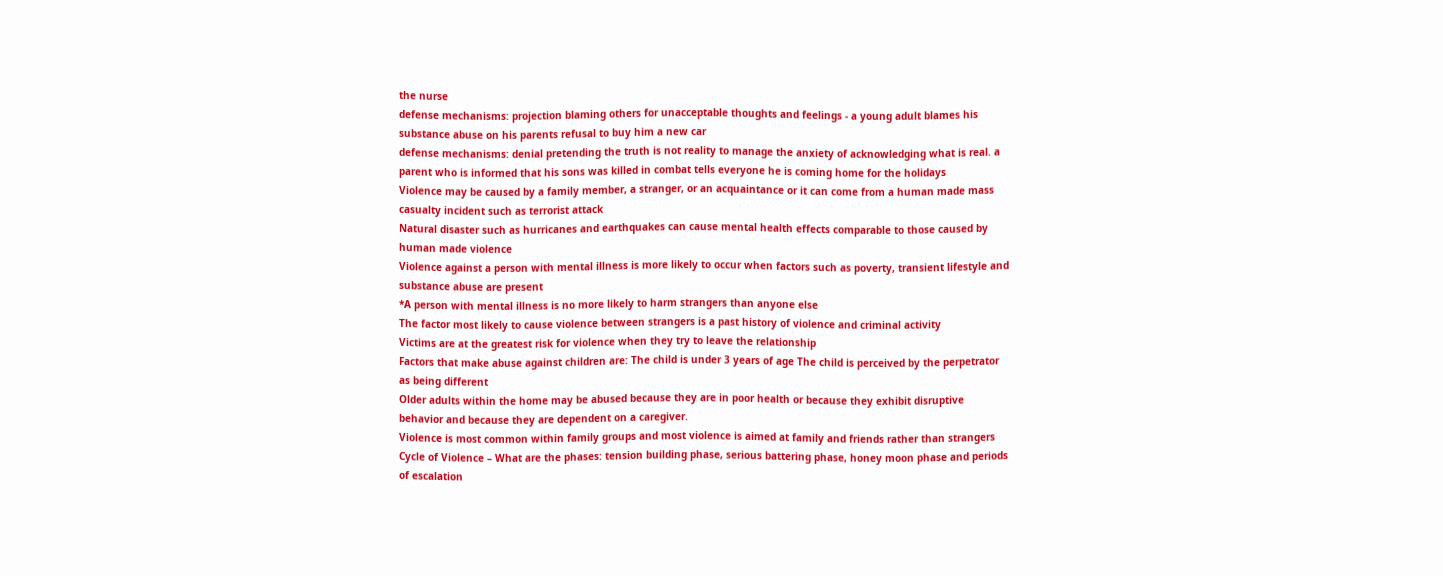the nurse
defense mechanisms: projection blaming others for unacceptable thoughts and feelings - a young adult blames his substance abuse on his parents refusal to buy him a new car
defense mechanisms: denial pretending the truth is not reality to manage the anxiety of acknowledging what is real. a parent who is informed that his sons was killed in combat tells everyone he is coming home for the holidays
Violence may be caused by a family member, a stranger, or an acquaintance or it can come from a human made mass casualty incident such as terrorist attack
Natural disaster such as hurricanes and earthquakes can cause mental health effects comparable to those caused by human made violence
Violence against a person with mental illness is more likely to occur when factors such as poverty, transient lifestyle and substance abuse are present
*A person with mental illness is no more likely to harm strangers than anyone else
The factor most likely to cause violence between strangers is a past history of violence and criminal activity
Victims are at the greatest risk for violence when they try to leave the relationship
Factors that make abuse against children are: The child is under 3 years of age The child is perceived by the perpetrator as being different
Older adults within the home may be abused because they are in poor health or because they exhibit disruptive behavior and because they are dependent on a caregiver.
Violence is most common within family groups and most violence is aimed at family and friends rather than strangers
Cycle of Violence – What are the phases: tension building phase, serious battering phase, honey moon phase and periods of escalation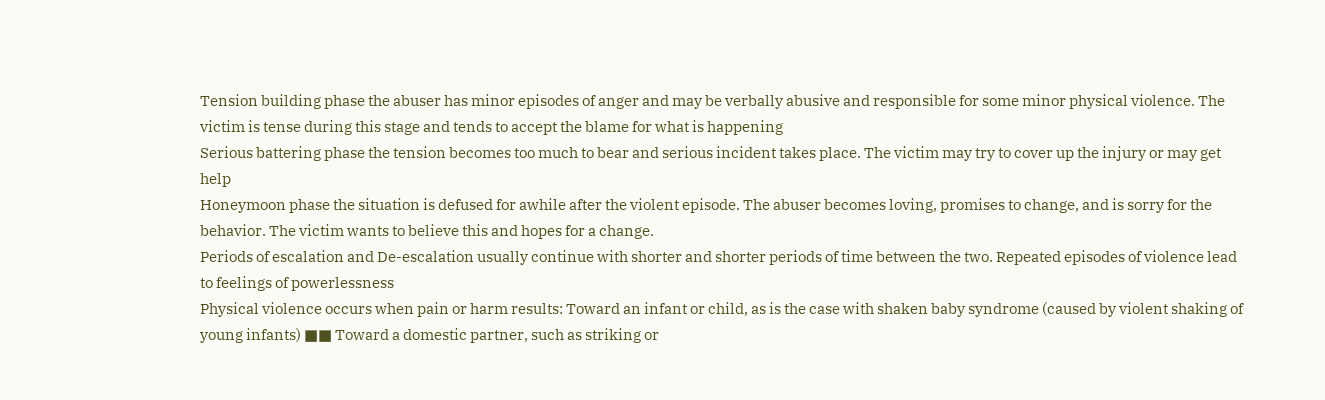Tension building phase the abuser has minor episodes of anger and may be verbally abusive and responsible for some minor physical violence. The victim is tense during this stage and tends to accept the blame for what is happening
Serious battering phase the tension becomes too much to bear and serious incident takes place. The victim may try to cover up the injury or may get help
Honeymoon phase the situation is defused for awhile after the violent episode. The abuser becomes loving, promises to change, and is sorry for the behavior. The victim wants to believe this and hopes for a change.
Periods of escalation and De-escalation usually continue with shorter and shorter periods of time between the two. Repeated episodes of violence lead to feelings of powerlessness
Physical violence occurs when pain or harm results: Toward an infant or child, as is the case with shaken baby syndrome (caused by violent shaking of young infants) ■■ Toward a domestic partner, such as striking or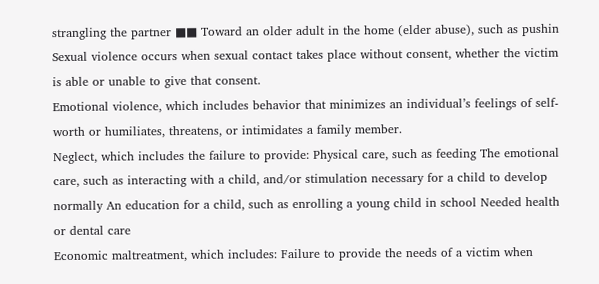strangling the partner ■■ Toward an older adult in the home (elder abuse), such as pushin
Sexual violence occurs when sexual contact takes place without consent, whether the victim is able or unable to give that consent.
Emotional violence, which includes behavior that minimizes an individual’s feelings of self-worth or humiliates, threatens, or intimidates a family member.
Neglect, which includes the failure to provide: Physical care, such as feeding The emotional care, such as interacting with a child, and/or stimulation necessary for a child to develop normally An education for a child, such as enrolling a young child in school Needed health or dental care
Economic maltreatment, which includes: Failure to provide the needs of a victim when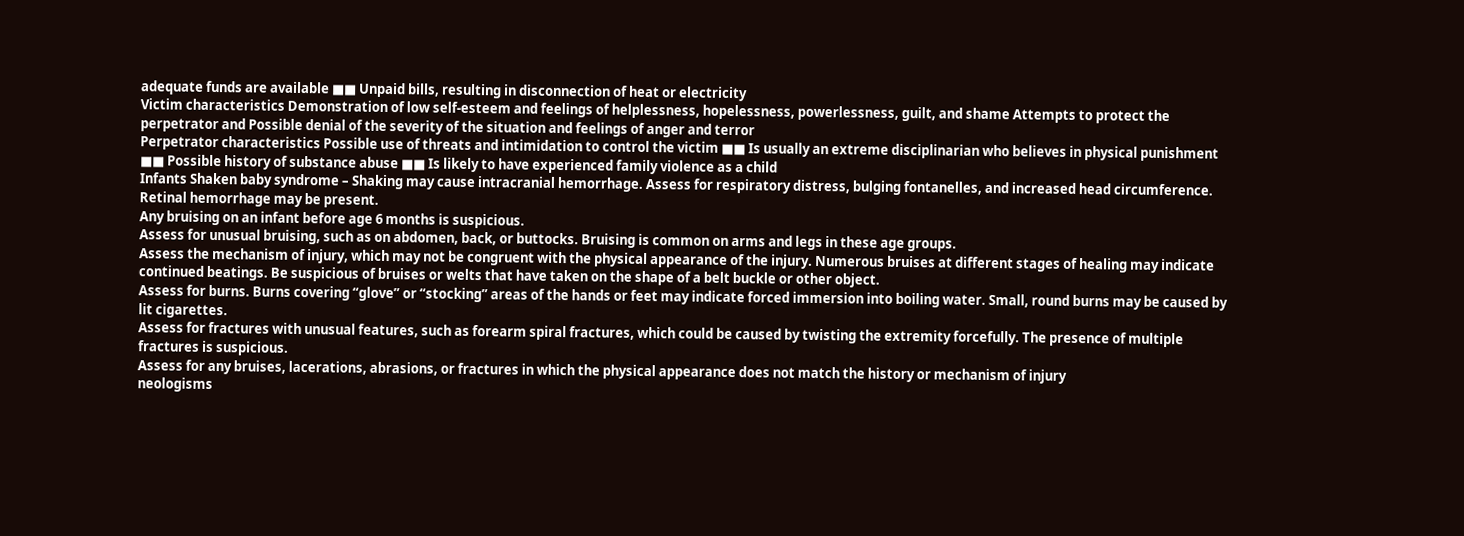adequate funds are available ■■ Unpaid bills, resulting in disconnection of heat or electricity
Victim characteristics Demonstration of low self-esteem and feelings of helplessness, hopelessness, powerlessness, guilt, and shame Attempts to protect the perpetrator and Possible denial of the severity of the situation and feelings of anger and terror
Perpetrator characteristics Possible use of threats and intimidation to control the victim ■■ Is usually an extreme disciplinarian who believes in physical punishment ■■ Possible history of substance abuse ■■ Is likely to have experienced family violence as a child
Infants Shaken baby syndrome – Shaking may cause intracranial hemorrhage. Assess for respiratory distress, bulging fontanelles, and increased head circumference. Retinal hemorrhage may be present.
Any bruising on an infant before age 6 months is suspicious.
Assess for unusual bruising, such as on abdomen, back, or buttocks. Bruising is common on arms and legs in these age groups.
Assess the mechanism of injury, which may not be congruent with the physical appearance of the injury. Numerous bruises at different stages of healing may indicate continued beatings. Be suspicious of bruises or welts that have taken on the shape of a belt buckle or other object.
Assess for burns. Burns covering “glove” or “stocking” areas of the hands or feet may indicate forced immersion into boiling water. Small, round burns may be caused by lit cigarettes.
Assess for fractures with unusual features, such as forearm spiral fractures, which could be caused by twisting the extremity forcefully. The presence of multiple fractures is suspicious.
Assess for any bruises, lacerations, abrasions, or fractures in which the physical appearance does not match the history or mechanism of injury
neologisms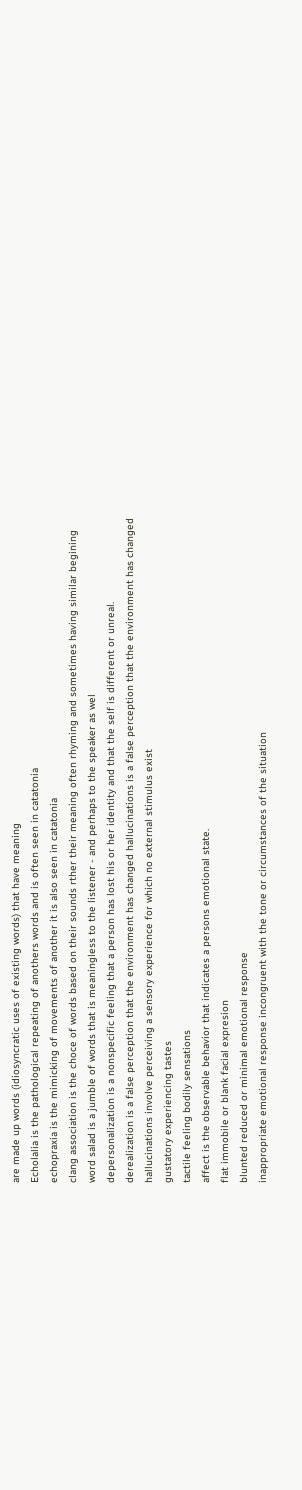are made up words (idiosyncratic uses of existing words) that have meaning
Echolalia is the pathological repeating of anothers words and is often seen in catatonia
echopraxia is the mimicking of movements of another it is also seen in catatonia
clang association is the choce of words based on their sounds rther their meaning often rhyming and sometimes having similar begining
word salad is a jumble of words that is meaningless to the listener - and perhaps to the speaker as wel
depersonalization is a nonspecific feeling that a person has lost his or her identity and that the self is different or unreal.
derealization is a false perception that the environment has changed hallucinations is a false perception that the environment has changed
hallucinations involve perceiving a sensory experience for which no external stimulus exist
gustatory experiencing tastes
tactile feeling bodily sensations
affect is the observable behavior that indicates a persons emotional state.
flat immobile or blank facial expresion
blunted reduced or minimal emotional response
inappropriate emotional response incongruent with the tone or circumstances of the situation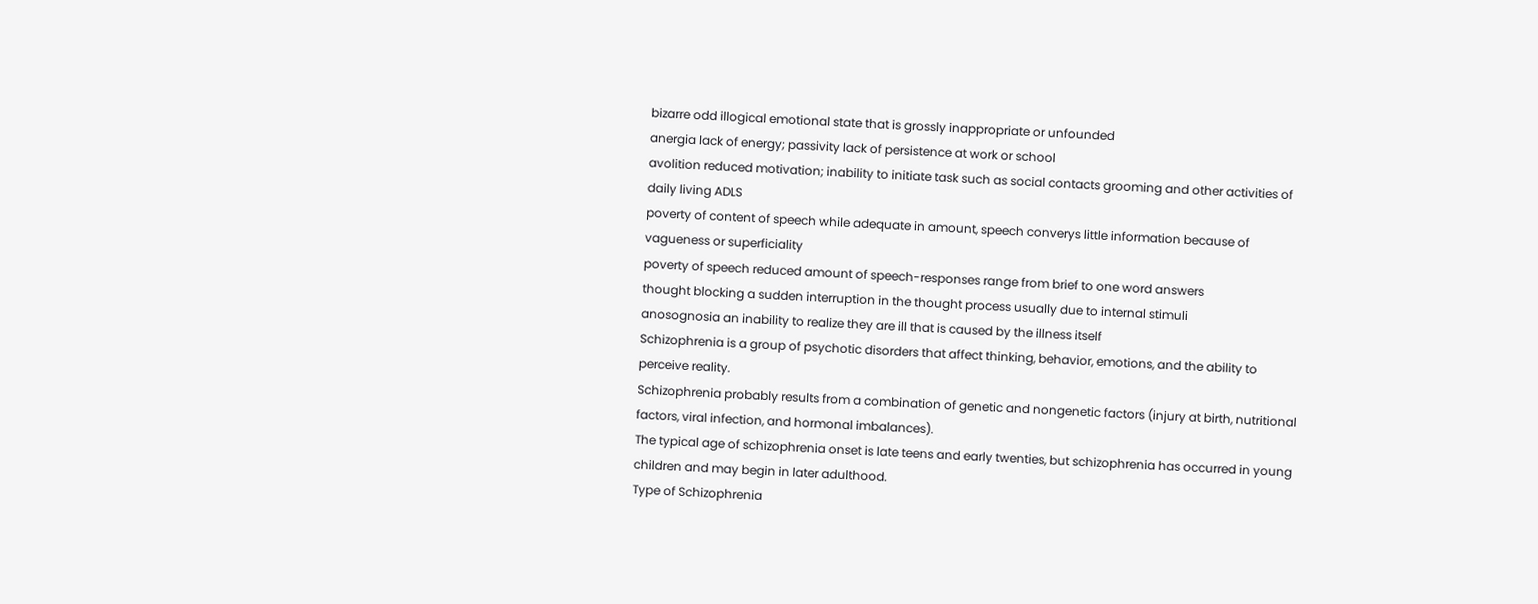bizarre odd illogical emotional state that is grossly inappropriate or unfounded
anergia lack of energy; passivity lack of persistence at work or school
avolition reduced motivation; inability to initiate task such as social contacts grooming and other activities of daily living ADLS
poverty of content of speech while adequate in amount, speech converys little information because of vagueness or superficiality
poverty of speech reduced amount of speech-responses range from brief to one word answers
thought blocking a sudden interruption in the thought process usually due to internal stimuli
anosognosia an inability to realize they are ill that is caused by the illness itself
Schizophrenia is a group of psychotic disorders that affect thinking, behavior, emotions, and the ability to perceive reality.
Schizophrenia probably results from a combination of genetic and nongenetic factors (injury at birth, nutritional factors, viral infection, and hormonal imbalances).
The typical age of schizophrenia onset is late teens and early twenties, but schizophrenia has occurred in young children and may begin in later adulthood.
Type of Schizophrenia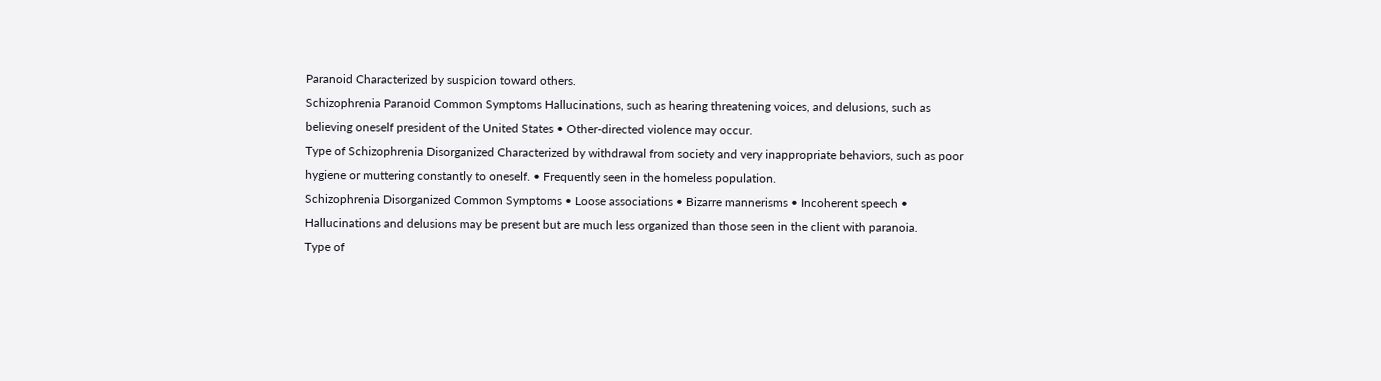Paranoid Characterized by suspicion toward others.
Schizophrenia Paranoid Common Symptoms Hallucinations, such as hearing threatening voices, and delusions, such as believing oneself president of the United States • Other-directed violence may occur.
Type of Schizophrenia Disorganized Characterized by withdrawal from society and very inappropriate behaviors, such as poor hygiene or muttering constantly to oneself. • Frequently seen in the homeless population.
Schizophrenia Disorganized Common Symptoms • Loose associations • Bizarre mannerisms • Incoherent speech • Hallucinations and delusions may be present but are much less organized than those seen in the client with paranoia.
Type of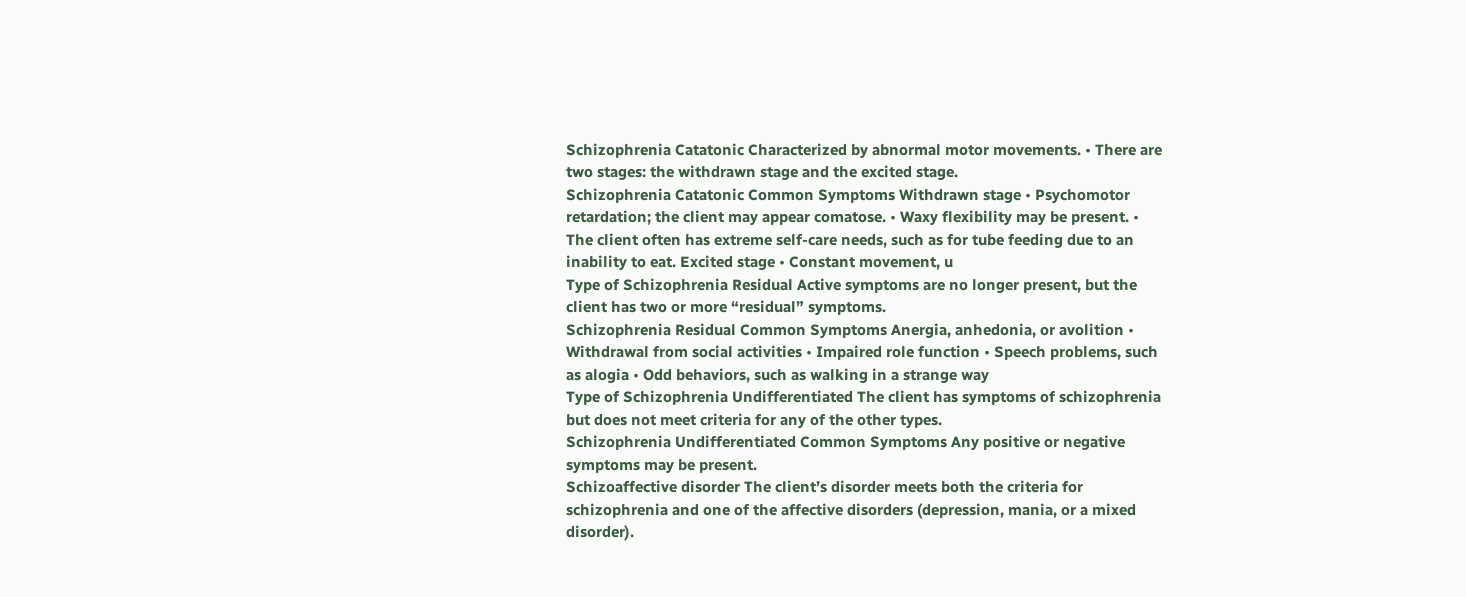Schizophrenia Catatonic Characterized by abnormal motor movements. • There are two stages: the withdrawn stage and the excited stage.
Schizophrenia Catatonic Common Symptoms Withdrawn stage • Psychomotor retardation; the client may appear comatose. • Waxy flexibility may be present. • The client often has extreme self-care needs, such as for tube feeding due to an inability to eat. Excited stage • Constant movement, u
Type of Schizophrenia Residual Active symptoms are no longer present, but the client has two or more “residual” symptoms.
Schizophrenia Residual Common Symptoms Anergia, anhedonia, or avolition • Withdrawal from social activities • Impaired role function • Speech problems, such as alogia • Odd behaviors, such as walking in a strange way
Type of Schizophrenia Undifferentiated The client has symptoms of schizophrenia but does not meet criteria for any of the other types.
Schizophrenia Undifferentiated Common Symptoms Any positive or negative symptoms may be present.
Schizoaffective disorder The client’s disorder meets both the criteria for schizophrenia and one of the affective disorders (depression, mania, or a mixed disorder).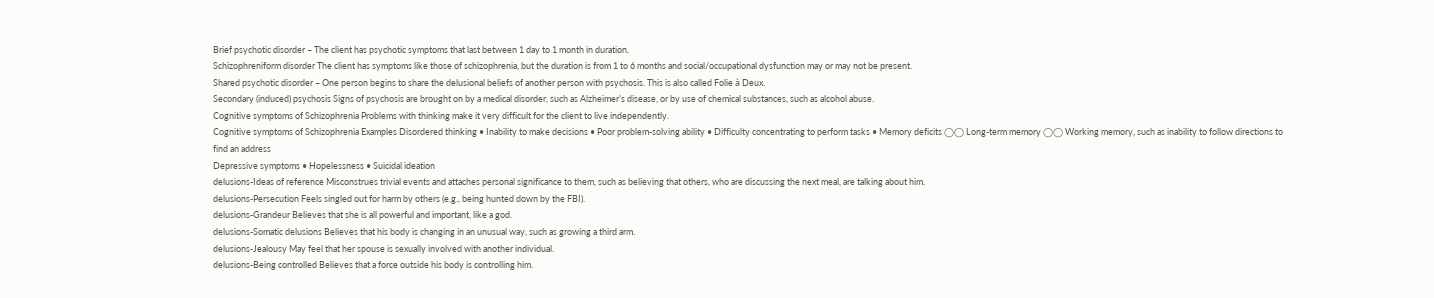Brief psychotic disorder – The client has psychotic symptoms that last between 1 day to 1 month in duration.
Schizophreniform disorder The client has symptoms like those of schizophrenia, but the duration is from 1 to 6 months and social/occupational dysfunction may or may not be present.
Shared psychotic disorder – One person begins to share the delusional beliefs of another person with psychosis. This is also called Folie à Deux.
Secondary (induced) psychosis Signs of psychosis are brought on by a medical disorder, such as Alzheimer’s disease, or by use of chemical substances, such as alcohol abuse.
Cognitive symptoms of Schizophrenia Problems with thinking make it very difficult for the client to live independently.
Cognitive symptoms of Schizophrenia Examples Disordered thinking • Inability to make decisions • Poor problem-solving ability • Difficulty concentrating to perform tasks • Memory deficits ◯◯ Long-term memory ◯◯ Working memory, such as inability to follow directions to find an address
Depressive symptoms • Hopelessness • Suicidal ideation
delusions-Ideas of reference Misconstrues trivial events and attaches personal significance to them, such as believing that others, who are discussing the next meal, are talking about him.
delusions-Persecution Feels singled out for harm by others (e.g., being hunted down by the FBI).
delusions-Grandeur Believes that she is all powerful and important, like a god.
delusions-Somatic delusions Believes that his body is changing in an unusual way, such as growing a third arm.
delusions-Jealousy May feel that her spouse is sexually involved with another individual.
delusions-Being controlled Believes that a force outside his body is controlling him.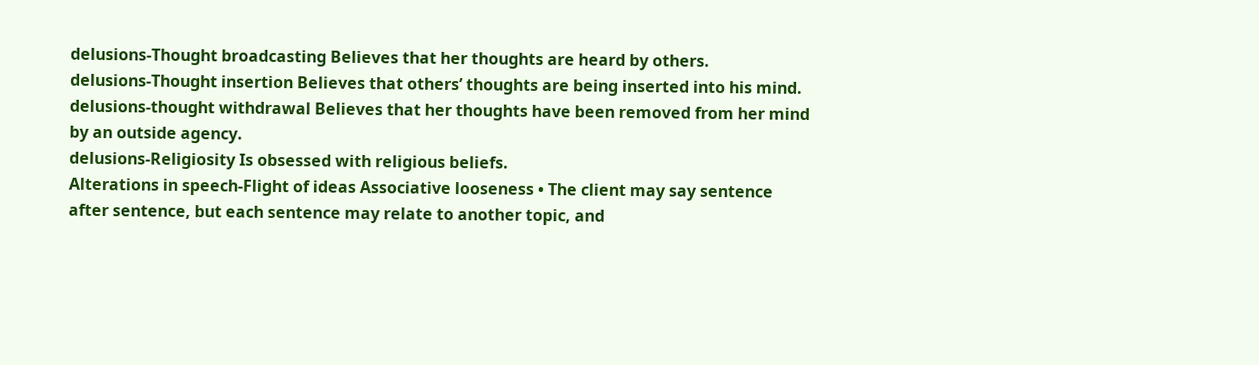delusions-Thought broadcasting Believes that her thoughts are heard by others.
delusions-Thought insertion Believes that others’ thoughts are being inserted into his mind.
delusions-thought withdrawal Believes that her thoughts have been removed from her mind by an outside agency.
delusions-Religiosity Is obsessed with religious beliefs.
Alterations in speech-Flight of ideas Associative looseness • The client may say sentence after sentence, but each sentence may relate to another topic, and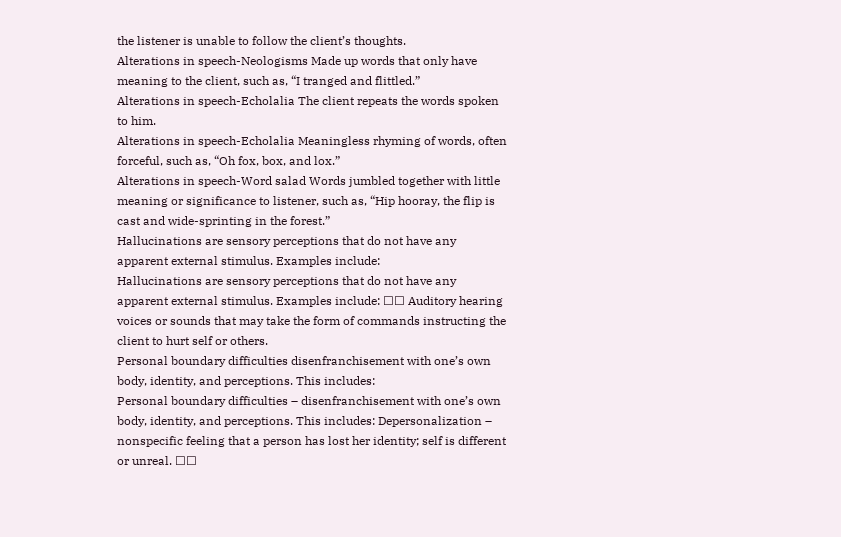the listener is unable to follow the client’s thoughts.
Alterations in speech-Neologisms Made up words that only have meaning to the client, such as, “I tranged and flittled.”
Alterations in speech-Echolalia The client repeats the words spoken to him.
Alterations in speech-Echolalia Meaningless rhyming of words, often forceful, such as, “Oh fox, box, and lox.”
Alterations in speech-Word salad Words jumbled together with little meaning or significance to listener, such as, “Hip hooray, the flip is cast and wide-sprinting in the forest.”
Hallucinations are sensory perceptions that do not have any apparent external stimulus. Examples include:
Hallucinations are sensory perceptions that do not have any apparent external stimulus. Examples include: ☐☐ Auditory hearing voices or sounds that may take the form of commands instructing the client to hurt self or others.
Personal boundary difficulties disenfranchisement with one’s own body, identity, and perceptions. This includes:
Personal boundary difficulties – disenfranchisement with one’s own body, identity, and perceptions. This includes: Depersonalization – nonspecific feeling that a person has lost her identity; self is different or unreal. ☐☐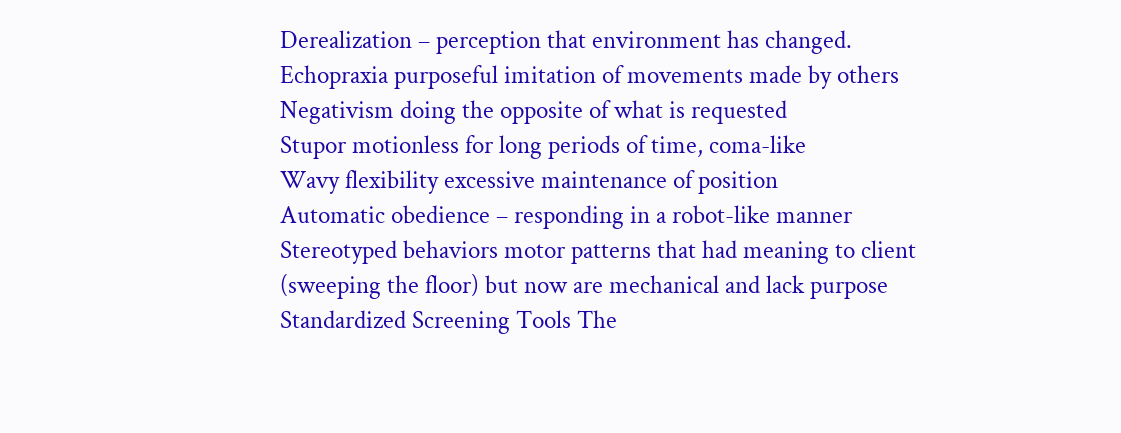Derealization – perception that environment has changed.
Echopraxia purposeful imitation of movements made by others
Negativism doing the opposite of what is requested
Stupor motionless for long periods of time, coma-like
Wavy flexibility excessive maintenance of position
Automatic obedience – responding in a robot-like manner
Stereotyped behaviors motor patterns that had meaning to client (sweeping the floor) but now are mechanical and lack purpose
Standardized Screening Tools The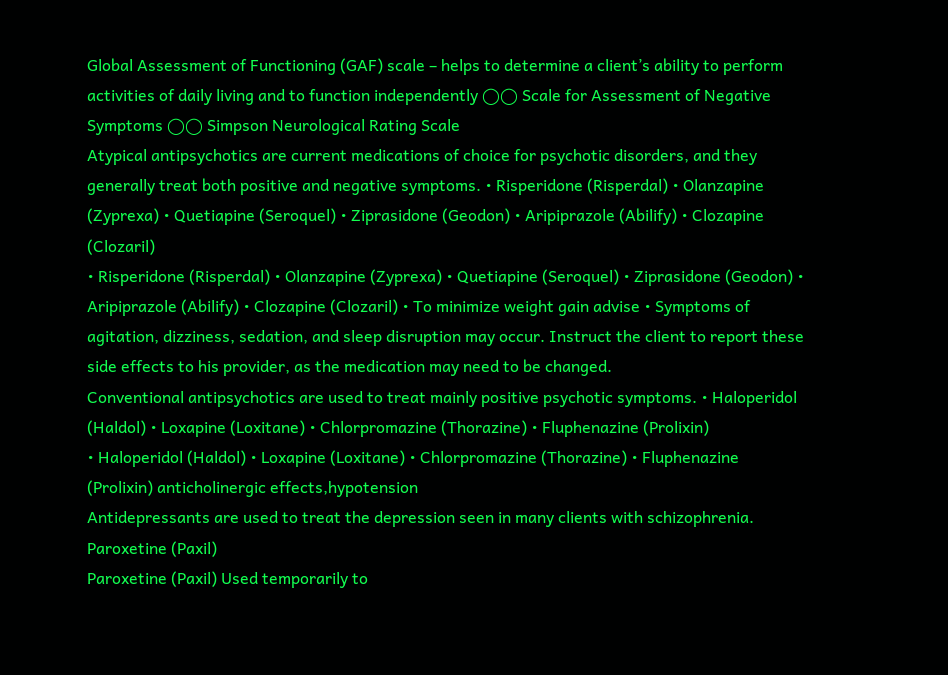Global Assessment of Functioning (GAF) scale – helps to determine a client’s ability to perform activities of daily living and to function independently ◯◯ Scale for Assessment of Negative Symptoms ◯◯ Simpson Neurological Rating Scale
Atypical antipsychotics are current medications of choice for psychotic disorders, and they generally treat both positive and negative symptoms. • Risperidone (Risperdal) • Olanzapine (Zyprexa) • Quetiapine (Seroquel) • Ziprasidone (Geodon) • Aripiprazole (Abilify) • Clozapine (Clozaril)
• Risperidone (Risperdal) • Olanzapine (Zyprexa) • Quetiapine (Seroquel) • Ziprasidone (Geodon) • Aripiprazole (Abilify) • Clozapine (Clozaril) • To minimize weight gain advise • Symptoms of agitation, dizziness, sedation, and sleep disruption may occur. Instruct the client to report these side effects to his provider, as the medication may need to be changed.
Conventional antipsychotics are used to treat mainly positive psychotic symptoms. • Haloperidol (Haldol) • Loxapine (Loxitane) • Chlorpromazine (Thorazine) • Fluphenazine (Prolixin)
• Haloperidol (Haldol) • Loxapine (Loxitane) • Chlorpromazine (Thorazine) • Fluphenazine (Prolixin) anticholinergic effects,hypotension
Antidepressants are used to treat the depression seen in many clients with schizophrenia. Paroxetine (Paxil)
Paroxetine (Paxil) Used temporarily to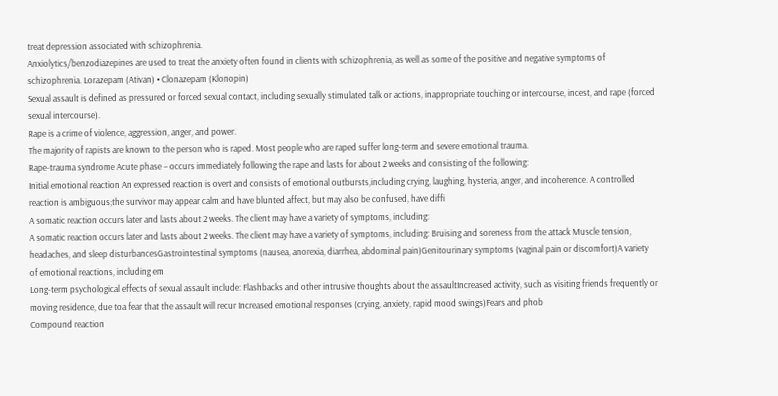treat depression associated with schizophrenia.
Anxiolytics/benzodiazepines are used to treat the anxiety often found in clients with schizophrenia, as well as some of the positive and negative symptoms of schizophrenia. Lorazepam (Ativan) • Clonazepam (Klonopin)
Sexual assault is defined as pressured or forced sexual contact, including sexually stimulated talk or actions, inappropriate touching or intercourse, incest, and rape (forced sexual intercourse).
Rape is a crime of violence, aggression, anger, and power.
The majority of rapists are known to the person who is raped. Most people who are raped suffer long-term and severe emotional trauma.
Rape-trauma syndrome Acute phase – occurs immediately following the rape and lasts for about 2 weeks and consisting of the following:
Initial emotional reaction An expressed reaction is overt and consists of emotional outbursts,including crying, laughing, hysteria, anger, and incoherence. A controlled reaction is ambiguous;the survivor may appear calm and have blunted affect, but may also be confused, have diffi
A somatic reaction occurs later and lasts about 2 weeks. The client may have a variety of symptoms, including:
A somatic reaction occurs later and lasts about 2 weeks. The client may have a variety of symptoms, including: Bruising and soreness from the attack Muscle tension, headaches, and sleep disturbancesGastrointestinal symptoms (nausea, anorexia, diarrhea, abdominal pain)Genitourinary symptoms (vaginal pain or discomfort)A variety of emotional reactions, including em
Long-term psychological effects of sexual assault include: Flashbacks and other intrusive thoughts about the assaultIncreased activity, such as visiting friends frequently or moving residence, due toa fear that the assault will recur Increased emotional responses (crying, anxiety, rapid mood swings)Fears and phob
Compound reaction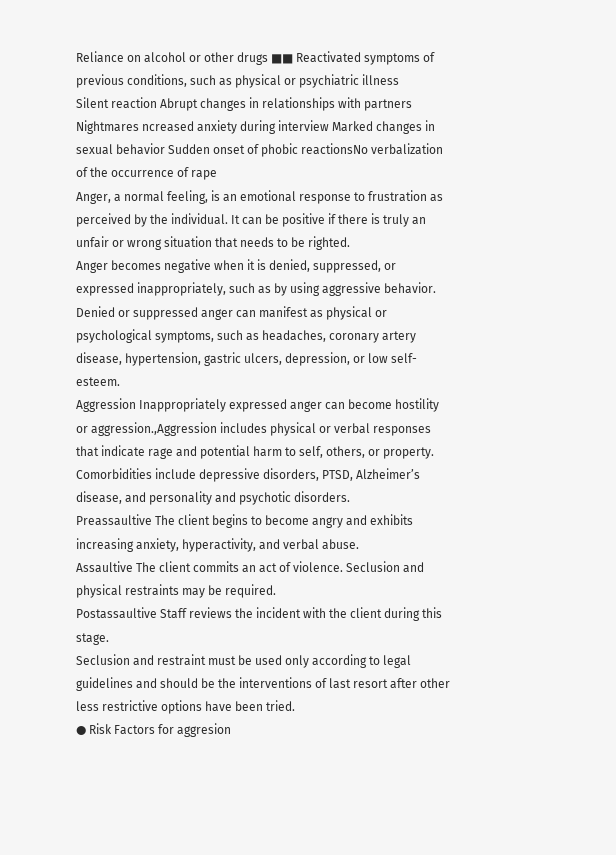Reliance on alcohol or other drugs ■■ Reactivated symptoms of previous conditions, such as physical or psychiatric illness
Silent reaction Abrupt changes in relationships with partners Nightmares ncreased anxiety during interview Marked changes in sexual behavior Sudden onset of phobic reactionsNo verbalization of the occurrence of rape
Anger, a normal feeling, is an emotional response to frustration as perceived by the individual. It can be positive if there is truly an unfair or wrong situation that needs to be righted.
Anger becomes negative when it is denied, suppressed, or expressed inappropriately, such as by using aggressive behavior.
Denied or suppressed anger can manifest as physical or psychological symptoms, such as headaches, coronary artery disease, hypertension, gastric ulcers, depression, or low self-esteem.
Aggression Inappropriately expressed anger can become hostility or aggression.,Aggression includes physical or verbal responses that indicate rage and potential harm to self, others, or property.
Comorbidities include depressive disorders, PTSD, Alzheimer’s disease, and personality and psychotic disorders.
Preassaultive The client begins to become angry and exhibits increasing anxiety, hyperactivity, and verbal abuse.
Assaultive The client commits an act of violence. Seclusion and physical restraints may be required.
Postassaultive Staff reviews the incident with the client during this stage.
Seclusion and restraint must be used only according to legal guidelines and should be the interventions of last resort after other less restrictive options have been tried.
● Risk Factors for aggresion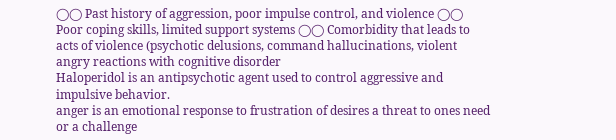◯◯ Past history of aggression, poor impulse control, and violence ◯◯ Poor coping skills, limited support systems ◯◯ Comorbidity that leads to acts of violence (psychotic delusions, command hallucinations, violent angry reactions with cognitive disorder
Haloperidol is an antipsychotic agent used to control aggressive and impulsive behavior.
anger is an emotional response to frustration of desires a threat to ones need or a challenge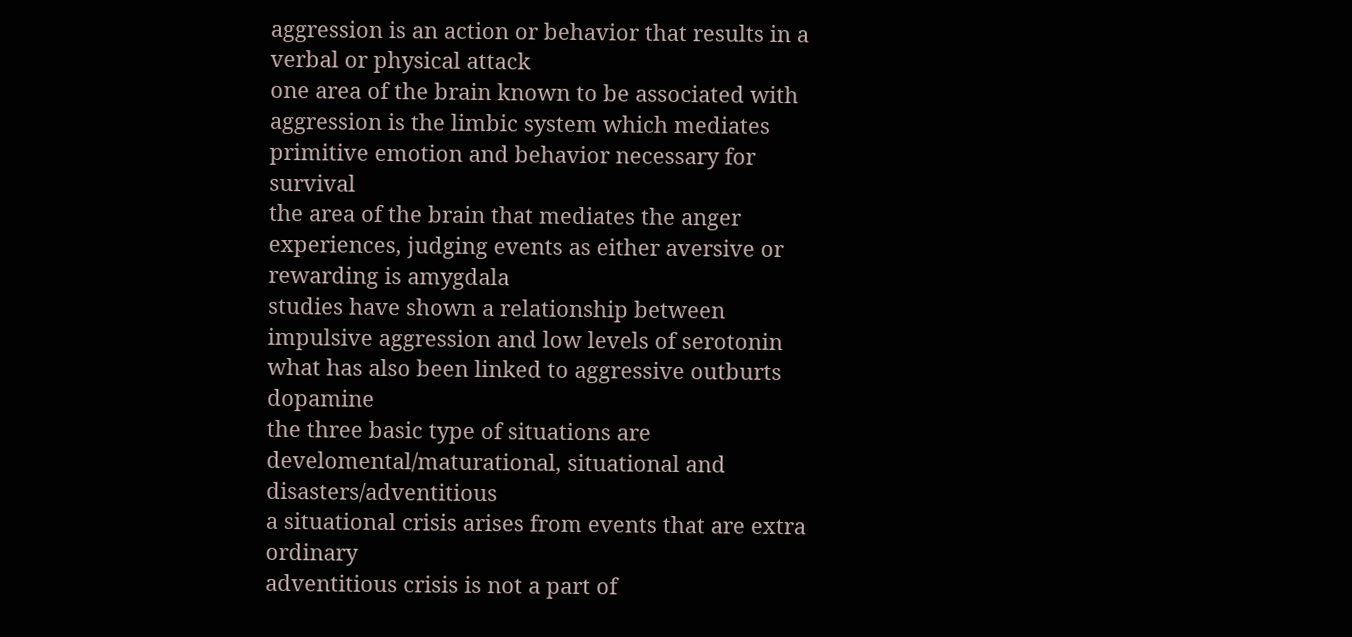aggression is an action or behavior that results in a verbal or physical attack
one area of the brain known to be associated with aggression is the limbic system which mediates primitive emotion and behavior necessary for survival
the area of the brain that mediates the anger experiences, judging events as either aversive or rewarding is amygdala
studies have shown a relationship between impulsive aggression and low levels of serotonin
what has also been linked to aggressive outburts dopamine
the three basic type of situations are develomental/maturational, situational and disasters/adventitious
a situational crisis arises from events that are extra ordinary
adventitious crisis is not a part of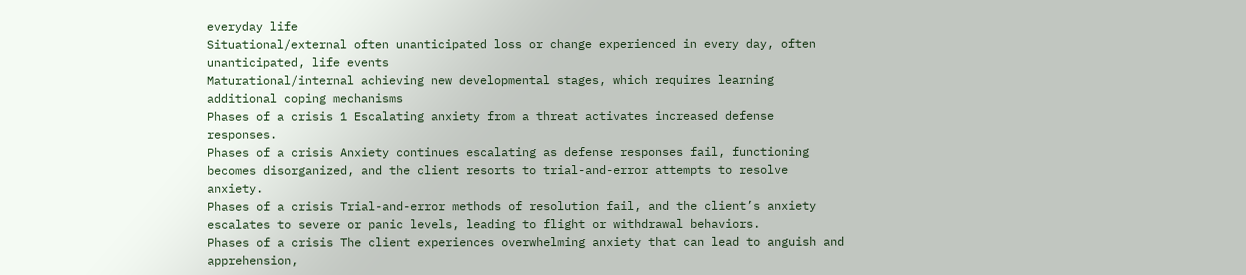everyday life
Situational/external often unanticipated loss or change experienced in every day, often unanticipated, life events
Maturational/internal achieving new developmental stages, which requires learning additional coping mechanisms
Phases of a crisis 1 Escalating anxiety from a threat activates increased defense responses.
Phases of a crisis Anxiety continues escalating as defense responses fail, functioning becomes disorganized, and the client resorts to trial-and-error attempts to resolve anxiety.
Phases of a crisis Trial-and-error methods of resolution fail, and the client’s anxiety escalates to severe or panic levels, leading to flight or withdrawal behaviors.
Phases of a crisis The client experiences overwhelming anxiety that can lead to anguish and apprehension,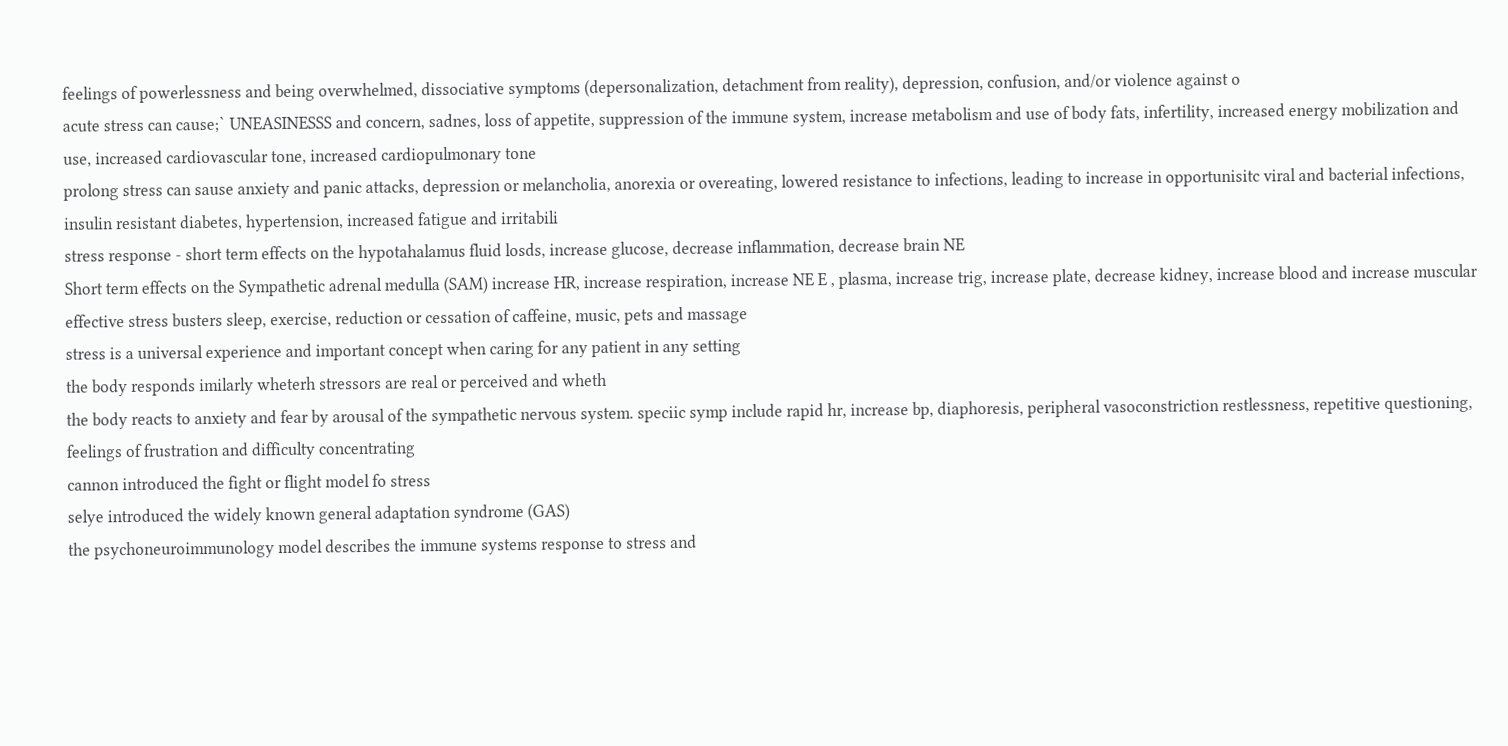feelings of powerlessness and being overwhelmed, dissociative symptoms (depersonalization, detachment from reality), depression, confusion, and/or violence against o
acute stress can cause;` UNEASINESSS and concern, sadnes, loss of appetite, suppression of the immune system, increase metabolism and use of body fats, infertility, increased energy mobilization and use, increased cardiovascular tone, increased cardiopulmonary tone
prolong stress can sause anxiety and panic attacks, depression or melancholia, anorexia or overeating, lowered resistance to infections, leading to increase in opportunisitc viral and bacterial infections, insulin resistant diabetes, hypertension, increased fatigue and irritabili
stress response - short term effects on the hypotahalamus fluid losds, increase glucose, decrease inflammation, decrease brain NE
Short term effects on the Sympathetic adrenal medulla (SAM) increase HR, increase respiration, increase NE E , plasma, increase trig, increase plate, decrease kidney, increase blood and increase muscular
effective stress busters sleep, exercise, reduction or cessation of caffeine, music, pets and massage
stress is a universal experience and important concept when caring for any patient in any setting
the body responds imilarly wheterh stressors are real or perceived and wheth
the body reacts to anxiety and fear by arousal of the sympathetic nervous system. speciic symp include rapid hr, increase bp, diaphoresis, peripheral vasoconstriction restlessness, repetitive questioning, feelings of frustration and difficulty concentrating
cannon introduced the fight or flight model fo stress
selye introduced the widely known general adaptation syndrome (GAS)
the psychoneuroimmunology model describes the immune systems response to stress and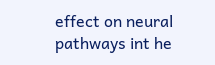effect on neural pathways int he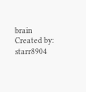brain
Created by: starr8904